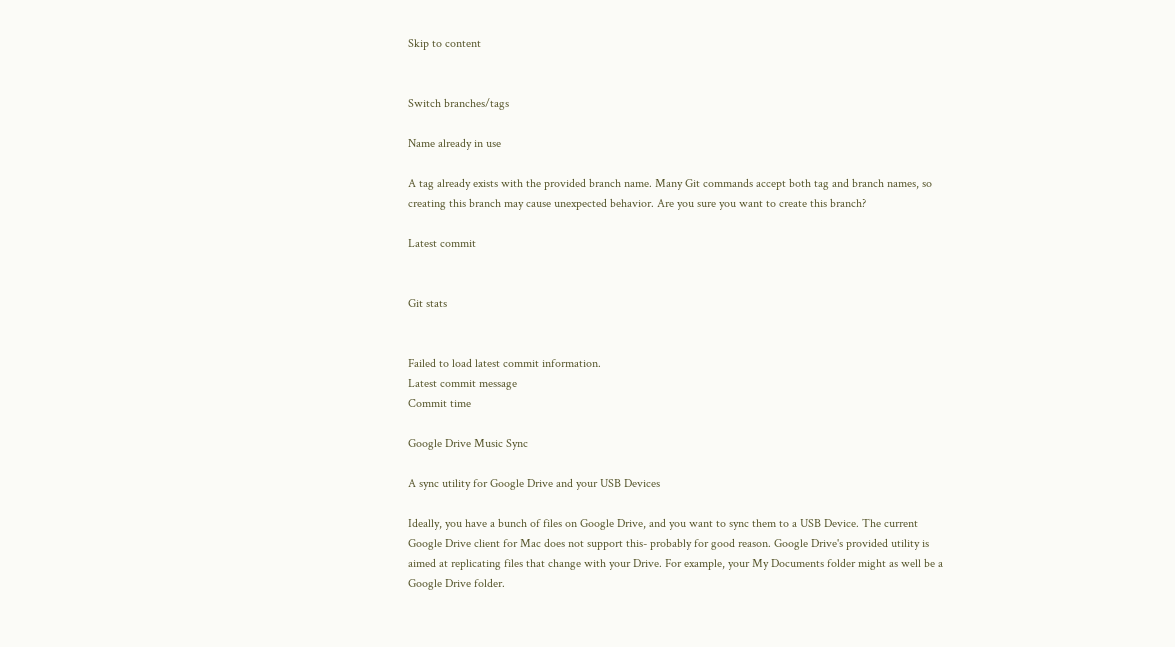Skip to content


Switch branches/tags

Name already in use

A tag already exists with the provided branch name. Many Git commands accept both tag and branch names, so creating this branch may cause unexpected behavior. Are you sure you want to create this branch?

Latest commit


Git stats


Failed to load latest commit information.
Latest commit message
Commit time

Google Drive Music Sync

A sync utility for Google Drive and your USB Devices

Ideally, you have a bunch of files on Google Drive, and you want to sync them to a USB Device. The current Google Drive client for Mac does not support this- probably for good reason. Google Drive's provided utility is aimed at replicating files that change with your Drive. For example, your My Documents folder might as well be a Google Drive folder.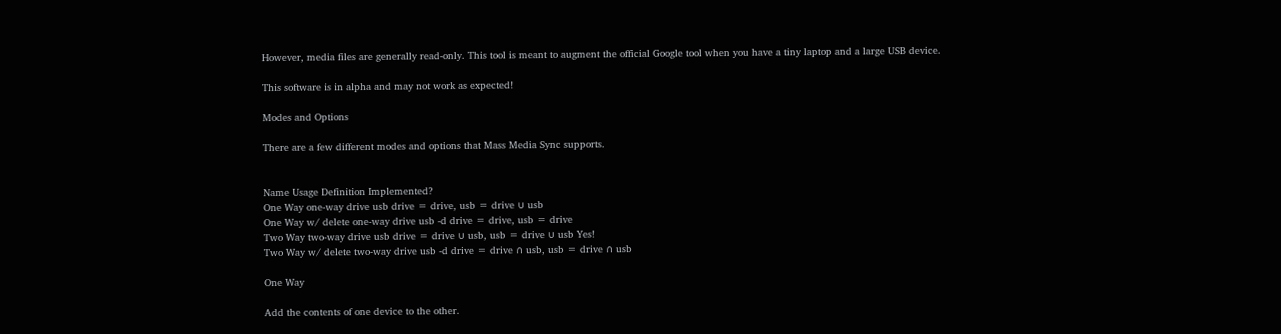However, media files are generally read-only. This tool is meant to augment the official Google tool when you have a tiny laptop and a large USB device.

This software is in alpha and may not work as expected!

Modes and Options

There are a few different modes and options that Mass Media Sync supports.


Name Usage Definition Implemented?
One Way one-way drive usb drive = drive, usb = drive ∪ usb
One Way w/ delete one-way drive usb -d drive = drive, usb = drive
Two Way two-way drive usb drive = drive ∪ usb, usb = drive ∪ usb Yes!
Two Way w/ delete two-way drive usb -d drive = drive ∩ usb, usb = drive ∩ usb

One Way

Add the contents of one device to the other.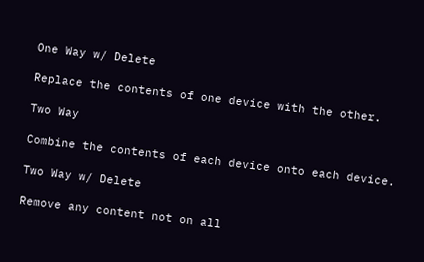One Way w/ Delete

Replace the contents of one device with the other.

Two Way

Combine the contents of each device onto each device.

Two Way w/ Delete

Remove any content not on all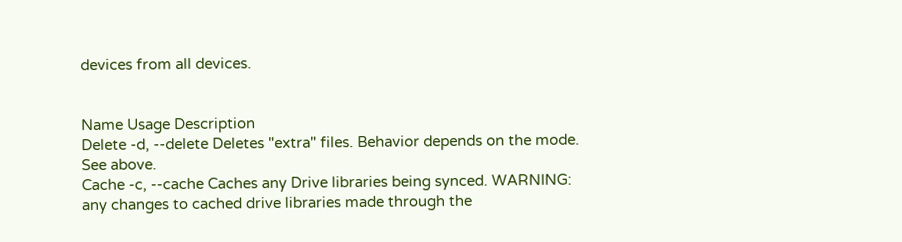devices from all devices.


Name Usage Description
Delete -d, --delete Deletes "extra" files. Behavior depends on the mode. See above.
Cache -c, --cache Caches any Drive libraries being synced. WARNING: any changes to cached drive libraries made through the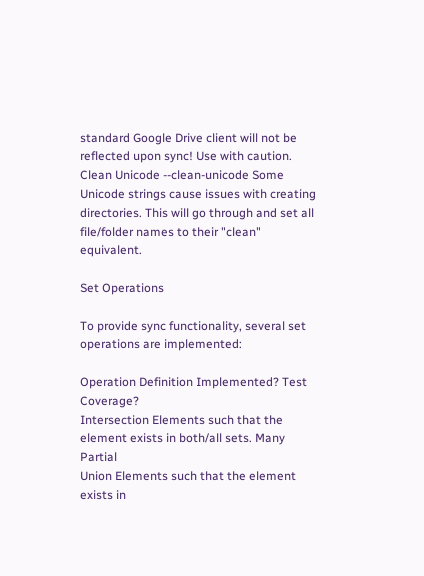standard Google Drive client will not be reflected upon sync! Use with caution.
Clean Unicode --clean-unicode Some Unicode strings cause issues with creating directories. This will go through and set all file/folder names to their "clean" equivalent.

Set Operations

To provide sync functionality, several set operations are implemented:

Operation Definition Implemented? Test Coverage?
Intersection Elements such that the element exists in both/all sets. Many Partial
Union Elements such that the element exists in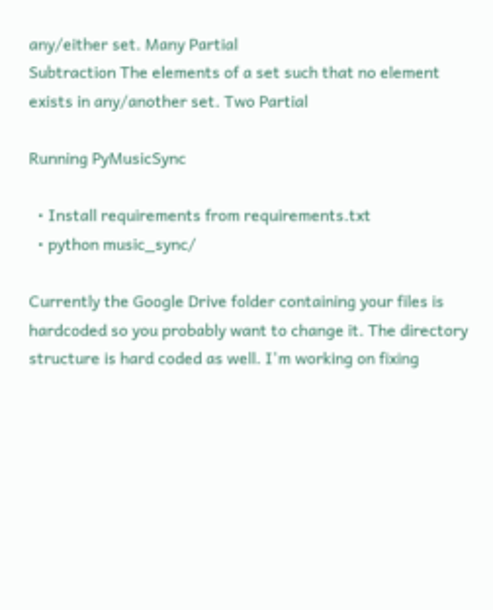any/either set. Many Partial
Subtraction The elements of a set such that no element exists in any/another set. Two Partial

Running PyMusicSync

  • Install requirements from requirements.txt
  • python music_sync/

Currently the Google Drive folder containing your files is hardcoded so you probably want to change it. The directory structure is hard coded as well. I'm working on fixing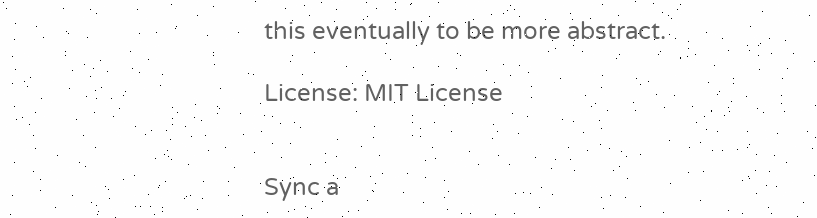this eventually to be more abstract.

License: MIT License


Sync a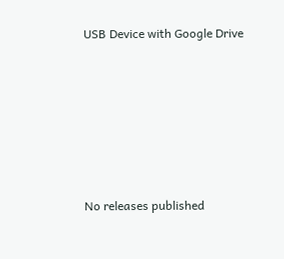USB Device with Google Drive






No releases published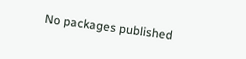No packages published